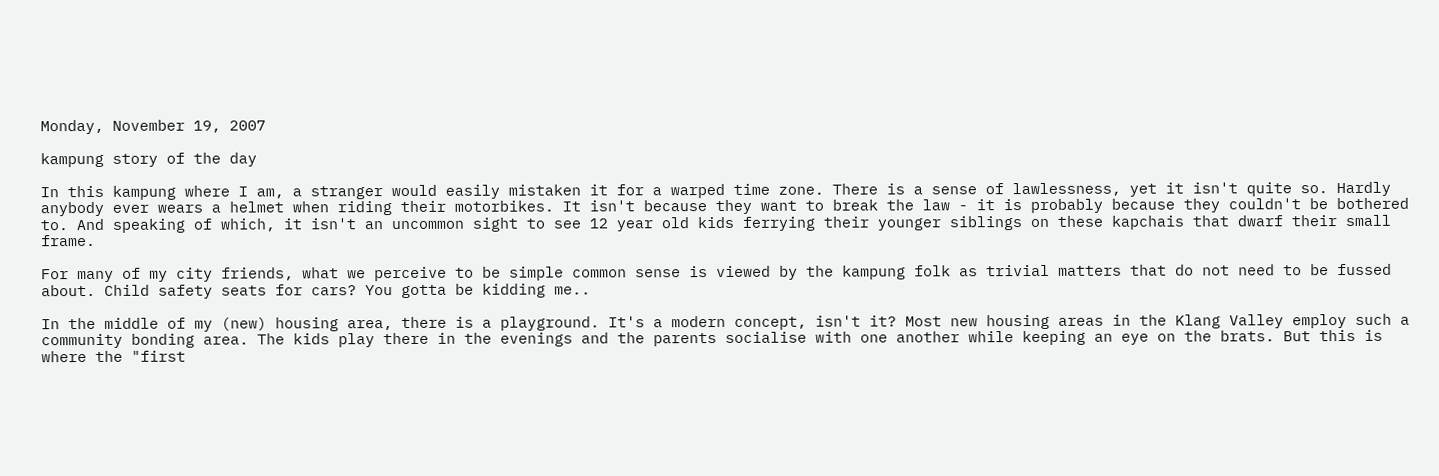Monday, November 19, 2007

kampung story of the day

In this kampung where I am, a stranger would easily mistaken it for a warped time zone. There is a sense of lawlessness, yet it isn't quite so. Hardly anybody ever wears a helmet when riding their motorbikes. It isn't because they want to break the law - it is probably because they couldn't be bothered to. And speaking of which, it isn't an uncommon sight to see 12 year old kids ferrying their younger siblings on these kapchais that dwarf their small frame.

For many of my city friends, what we perceive to be simple common sense is viewed by the kampung folk as trivial matters that do not need to be fussed about. Child safety seats for cars? You gotta be kidding me..

In the middle of my (new) housing area, there is a playground. It's a modern concept, isn't it? Most new housing areas in the Klang Valley employ such a community bonding area. The kids play there in the evenings and the parents socialise with one another while keeping an eye on the brats. But this is where the "first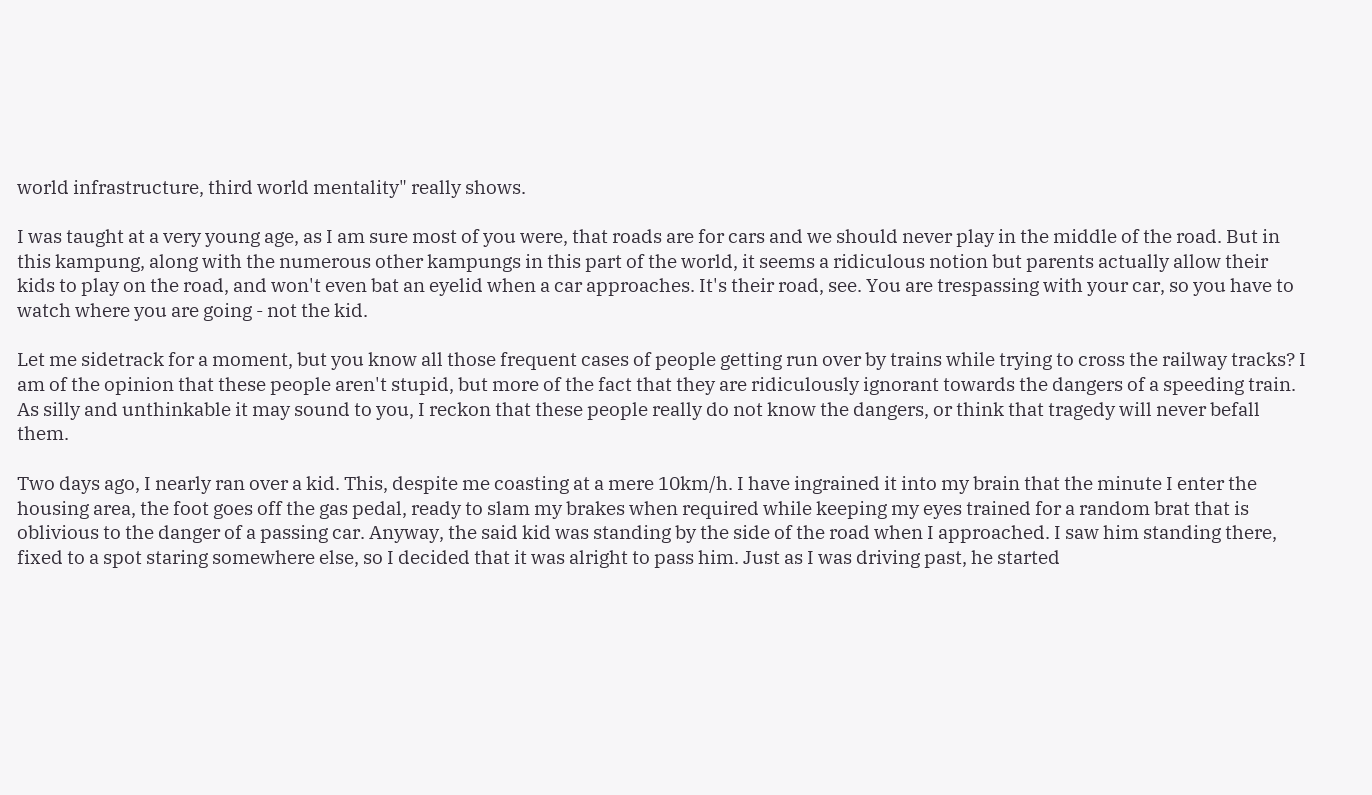world infrastructure, third world mentality" really shows.

I was taught at a very young age, as I am sure most of you were, that roads are for cars and we should never play in the middle of the road. But in this kampung, along with the numerous other kampungs in this part of the world, it seems a ridiculous notion but parents actually allow their kids to play on the road, and won't even bat an eyelid when a car approaches. It's their road, see. You are trespassing with your car, so you have to watch where you are going - not the kid.

Let me sidetrack for a moment, but you know all those frequent cases of people getting run over by trains while trying to cross the railway tracks? I am of the opinion that these people aren't stupid, but more of the fact that they are ridiculously ignorant towards the dangers of a speeding train. As silly and unthinkable it may sound to you, I reckon that these people really do not know the dangers, or think that tragedy will never befall them.

Two days ago, I nearly ran over a kid. This, despite me coasting at a mere 10km/h. I have ingrained it into my brain that the minute I enter the housing area, the foot goes off the gas pedal, ready to slam my brakes when required while keeping my eyes trained for a random brat that is oblivious to the danger of a passing car. Anyway, the said kid was standing by the side of the road when I approached. I saw him standing there, fixed to a spot staring somewhere else, so I decided that it was alright to pass him. Just as I was driving past, he started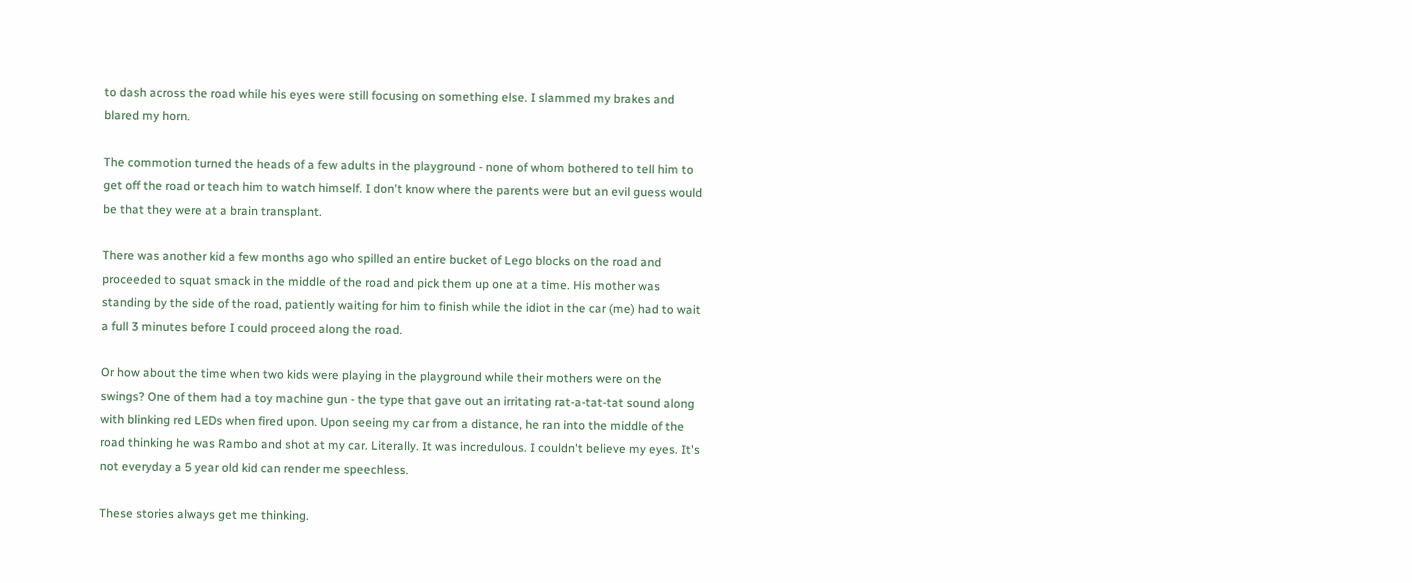to dash across the road while his eyes were still focusing on something else. I slammed my brakes and blared my horn.

The commotion turned the heads of a few adults in the playground - none of whom bothered to tell him to get off the road or teach him to watch himself. I don't know where the parents were but an evil guess would be that they were at a brain transplant.

There was another kid a few months ago who spilled an entire bucket of Lego blocks on the road and proceeded to squat smack in the middle of the road and pick them up one at a time. His mother was standing by the side of the road, patiently waiting for him to finish while the idiot in the car (me) had to wait a full 3 minutes before I could proceed along the road.

Or how about the time when two kids were playing in the playground while their mothers were on the swings? One of them had a toy machine gun - the type that gave out an irritating rat-a-tat-tat sound along with blinking red LEDs when fired upon. Upon seeing my car from a distance, he ran into the middle of the road thinking he was Rambo and shot at my car. Literally. It was incredulous. I couldn't believe my eyes. It's not everyday a 5 year old kid can render me speechless.

These stories always get me thinking.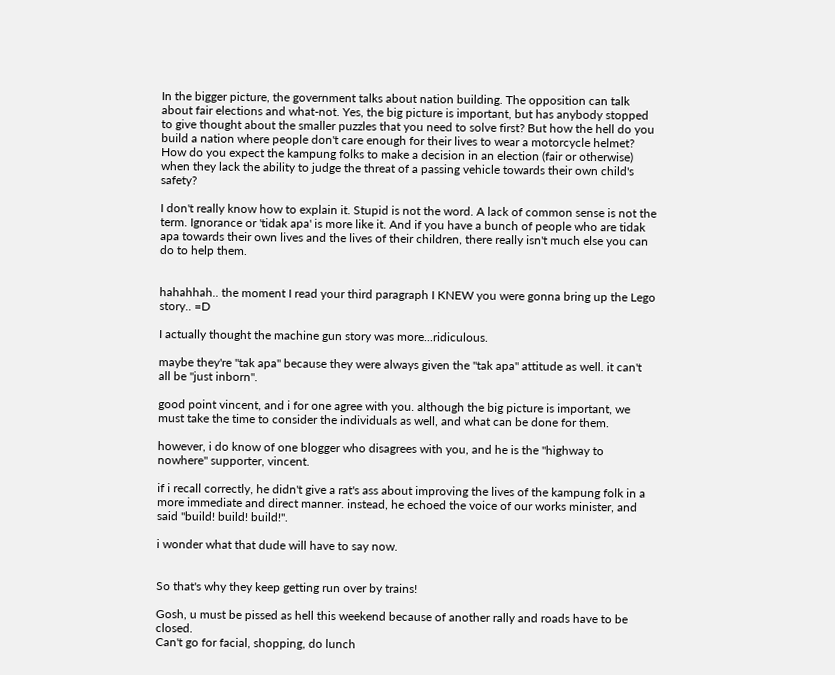In the bigger picture, the government talks about nation building. The opposition can talk about fair elections and what-not. Yes, the big picture is important, but has anybody stopped to give thought about the smaller puzzles that you need to solve first? But how the hell do you build a nation where people don't care enough for their lives to wear a motorcycle helmet? How do you expect the kampung folks to make a decision in an election (fair or otherwise) when they lack the ability to judge the threat of a passing vehicle towards their own child's safety?

I don't really know how to explain it. Stupid is not the word. A lack of common sense is not the term. Ignorance or 'tidak apa' is more like it. And if you have a bunch of people who are tidak apa towards their own lives and the lives of their children, there really isn't much else you can do to help them.


hahahhah.. the moment I read your third paragraph I KNEW you were gonna bring up the Lego story.. =D

I actually thought the machine gun story was more...ridiculous.

maybe they're "tak apa" because they were always given the "tak apa" attitude as well. it can't all be "just inborn".

good point vincent, and i for one agree with you. although the big picture is important, we must take the time to consider the individuals as well, and what can be done for them.

however, i do know of one blogger who disagrees with you, and he is the "highway to nowhere" supporter, vincent.

if i recall correctly, he didn't give a rat's ass about improving the lives of the kampung folk in a more immediate and direct manner. instead, he echoed the voice of our works minister, and said "build! build! build!".

i wonder what that dude will have to say now.


So that's why they keep getting run over by trains!

Gosh, u must be pissed as hell this weekend because of another rally and roads have to be closed.
Can't go for facial, shopping, do lunch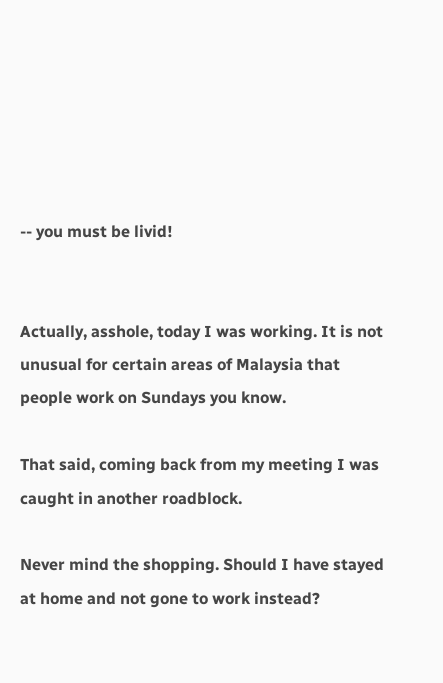-- you must be livid!


Actually, asshole, today I was working. It is not unusual for certain areas of Malaysia that people work on Sundays you know.

That said, coming back from my meeting I was caught in another roadblock.

Never mind the shopping. Should I have stayed at home and not gone to work instead?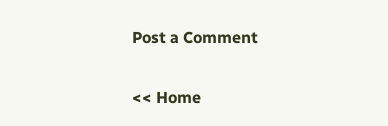Post a Comment

<< Home